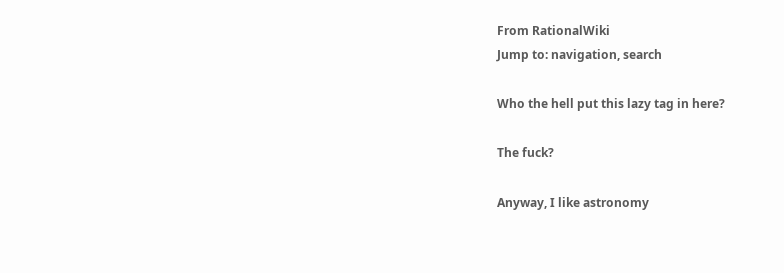From RationalWiki
Jump to: navigation, search

Who the hell put this lazy tag in here?

The fuck?

Anyway, I like astronomy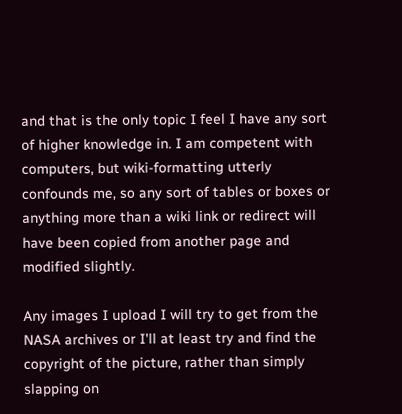and that is the only topic I feel I have any sort of higher knowledge in. I am competent with computers, but wiki-formatting utterly confounds me, so any sort of tables or boxes or anything more than a wiki link or redirect will have been copied from another page and modified slightly.

Any images I upload I will try to get from the NASA archives or I'll at least try and find the copyright of the picture, rather than simply slapping on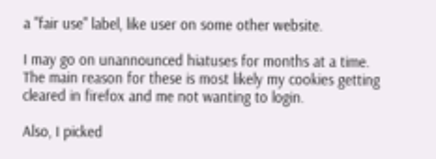a "fair use" label, like user on some other website.

I may go on unannounced hiatuses for months at a time. The main reason for these is most likely my cookies getting cleared in firefox and me not wanting to login.

Also, I picked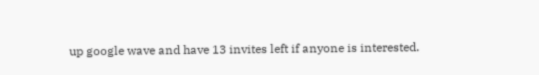up google wave and have 13 invites left if anyone is interested.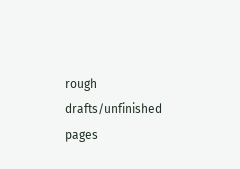rough drafts/unfinished pages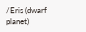/Eris (dwarf planet)